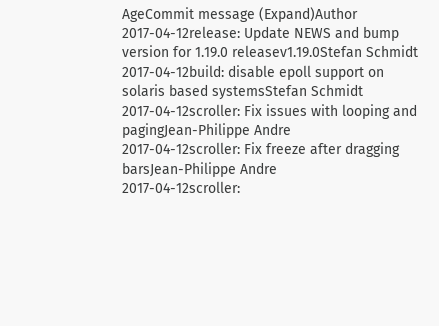AgeCommit message (Expand)Author
2017-04-12release: Update NEWS and bump version for 1.19.0 releasev1.19.0Stefan Schmidt
2017-04-12build: disable epoll support on solaris based systemsStefan Schmidt
2017-04-12scroller: Fix issues with looping and pagingJean-Philippe Andre
2017-04-12scroller: Fix freeze after dragging barsJean-Philippe Andre
2017-04-12scroller: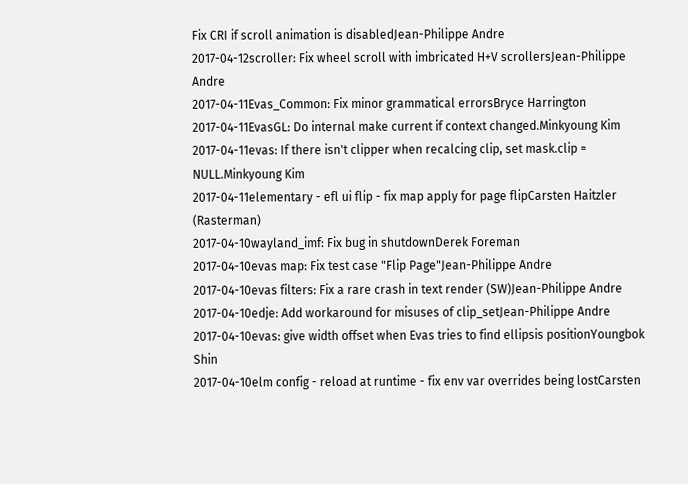Fix CRI if scroll animation is disabledJean-Philippe Andre
2017-04-12scroller: Fix wheel scroll with imbricated H+V scrollersJean-Philippe Andre
2017-04-11Evas_Common: Fix minor grammatical errorsBryce Harrington
2017-04-11EvasGL: Do internal make current if context changed.Minkyoung Kim
2017-04-11evas: If there isn't clipper when recalcing clip, set mask.clip = NULL.Minkyoung Kim
2017-04-11elementary - efl ui flip - fix map apply for page flipCarsten Haitzler (Rasterman)
2017-04-10wayland_imf: Fix bug in shutdownDerek Foreman
2017-04-10evas map: Fix test case "Flip Page"Jean-Philippe Andre
2017-04-10evas filters: Fix a rare crash in text render (SW)Jean-Philippe Andre
2017-04-10edje: Add workaround for misuses of clip_setJean-Philippe Andre
2017-04-10evas: give width offset when Evas tries to find ellipsis positionYoungbok Shin
2017-04-10elm config - reload at runtime - fix env var overrides being lostCarsten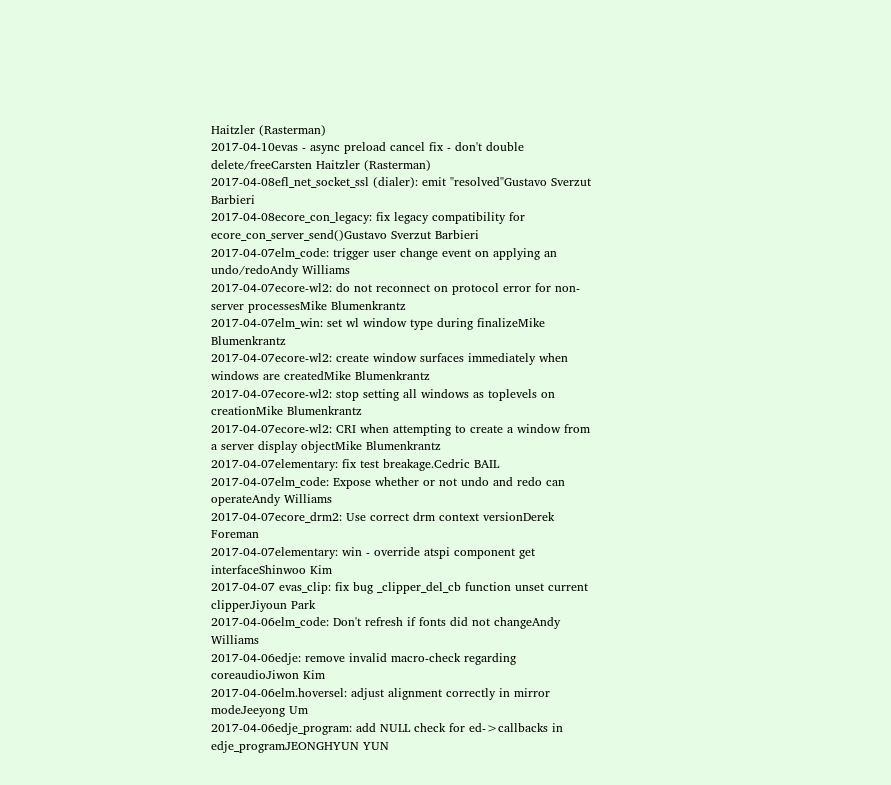Haitzler (Rasterman)
2017-04-10evas - async preload cancel fix - don't double delete/freeCarsten Haitzler (Rasterman)
2017-04-08efl_net_socket_ssl (dialer): emit "resolved"Gustavo Sverzut Barbieri
2017-04-08ecore_con_legacy: fix legacy compatibility for ecore_con_server_send()Gustavo Sverzut Barbieri
2017-04-07elm_code: trigger user change event on applying an undo/redoAndy Williams
2017-04-07ecore-wl2: do not reconnect on protocol error for non-server processesMike Blumenkrantz
2017-04-07elm_win: set wl window type during finalizeMike Blumenkrantz
2017-04-07ecore-wl2: create window surfaces immediately when windows are createdMike Blumenkrantz
2017-04-07ecore-wl2: stop setting all windows as toplevels on creationMike Blumenkrantz
2017-04-07ecore-wl2: CRI when attempting to create a window from a server display objectMike Blumenkrantz
2017-04-07elementary: fix test breakage.Cedric BAIL
2017-04-07elm_code: Expose whether or not undo and redo can operateAndy Williams
2017-04-07ecore_drm2: Use correct drm context versionDerek Foreman
2017-04-07elementary: win - override atspi component get interfaceShinwoo Kim
2017-04-07 evas_clip: fix bug _clipper_del_cb function unset current clipperJiyoun Park
2017-04-06elm_code: Don't refresh if fonts did not changeAndy Williams
2017-04-06edje: remove invalid macro-check regarding coreaudioJiwon Kim
2017-04-06elm.hoversel: adjust alignment correctly in mirror modeJeeyong Um
2017-04-06edje_program: add NULL check for ed->callbacks in edje_programJEONGHYUN YUN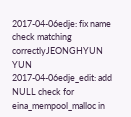2017-04-06edje: fix name check matching correctlyJEONGHYUN YUN
2017-04-06edje_edit: add NULL check for eina_mempool_malloc in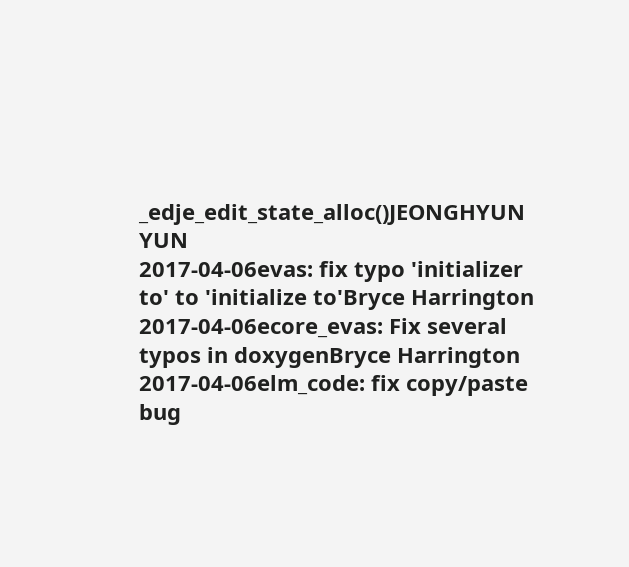_edje_edit_state_alloc()JEONGHYUN YUN
2017-04-06evas: fix typo 'initializer to' to 'initialize to'Bryce Harrington
2017-04-06ecore_evas: Fix several typos in doxygenBryce Harrington
2017-04-06elm_code: fix copy/paste bug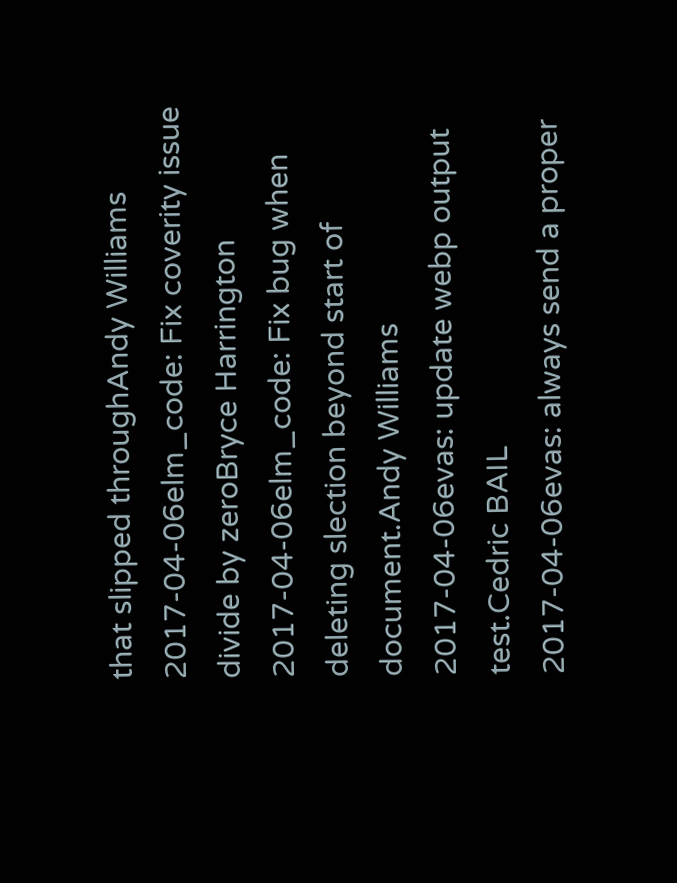that slipped throughAndy Williams
2017-04-06elm_code: Fix coverity issue divide by zeroBryce Harrington
2017-04-06elm_code: Fix bug when deleting slection beyond start of document.Andy Williams
2017-04-06evas: update webp output test.Cedric BAIL
2017-04-06evas: always send a proper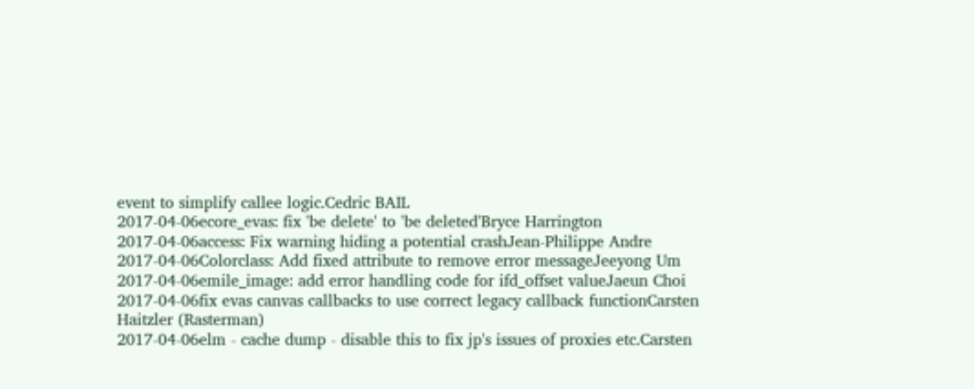event to simplify callee logic.Cedric BAIL
2017-04-06ecore_evas: fix 'be delete' to 'be deleted'Bryce Harrington
2017-04-06access: Fix warning hiding a potential crashJean-Philippe Andre
2017-04-06Colorclass: Add fixed attribute to remove error messageJeeyong Um
2017-04-06emile_image: add error handling code for ifd_offset valueJaeun Choi
2017-04-06fix evas canvas callbacks to use correct legacy callback functionCarsten Haitzler (Rasterman)
2017-04-06elm - cache dump - disable this to fix jp's issues of proxies etc.Carsten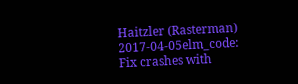Haitzler (Rasterman)
2017-04-05elm_code: Fix crashes with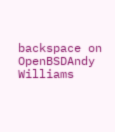backspace on OpenBSDAndy Williams